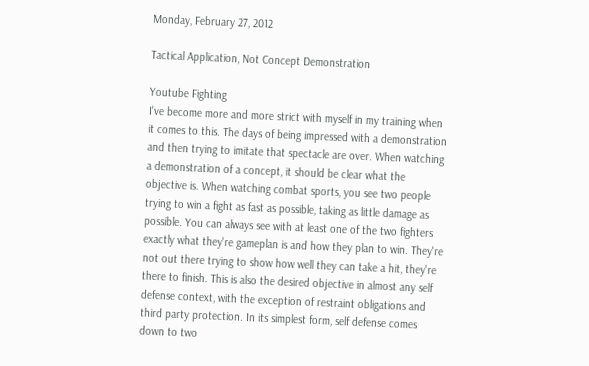Monday, February 27, 2012

Tactical Application, Not Concept Demonstration

Youtube Fighting
I've become more and more strict with myself in my training when it comes to this. The days of being impressed with a demonstration and then trying to imitate that spectacle are over. When watching a demonstration of a concept, it should be clear what the objective is. When watching combat sports, you see two people trying to win a fight as fast as possible, taking as little damage as possible. You can always see with at least one of the two fighters exactly what they're gameplan is and how they plan to win. They're not out there trying to show how well they can take a hit, they're there to finish. This is also the desired objective in almost any self defense context, with the exception of restraint obligations and third party protection. In its simplest form, self defense comes down to two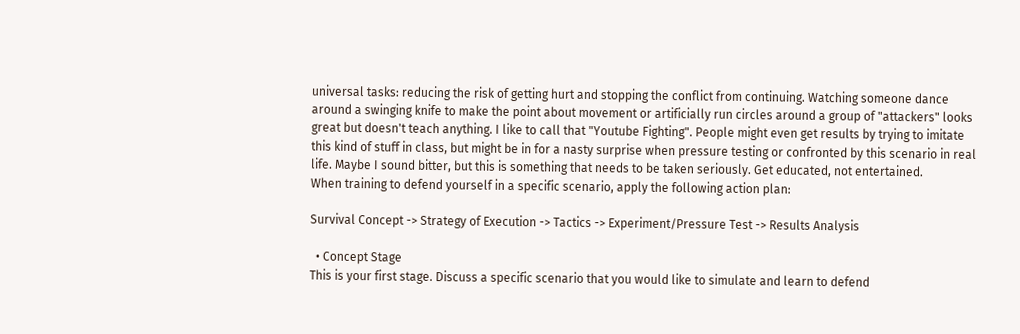universal tasks: reducing the risk of getting hurt and stopping the conflict from continuing. Watching someone dance around a swinging knife to make the point about movement or artificially run circles around a group of "attackers" looks great but doesn't teach anything. I like to call that "Youtube Fighting". People might even get results by trying to imitate this kind of stuff in class, but might be in for a nasty surprise when pressure testing or confronted by this scenario in real life. Maybe I sound bitter, but this is something that needs to be taken seriously. Get educated, not entertained.
When training to defend yourself in a specific scenario, apply the following action plan:

Survival Concept -> Strategy of Execution -> Tactics -> Experiment/Pressure Test -> Results Analysis

  • Concept Stage
This is your first stage. Discuss a specific scenario that you would like to simulate and learn to defend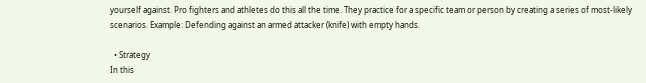yourself against. Pro fighters and athletes do this all the time. They practice for a specific team or person by creating a series of most-likely scenarios. Example: Defending against an armed attacker (knife) with empty hands.

  • Strategy
In this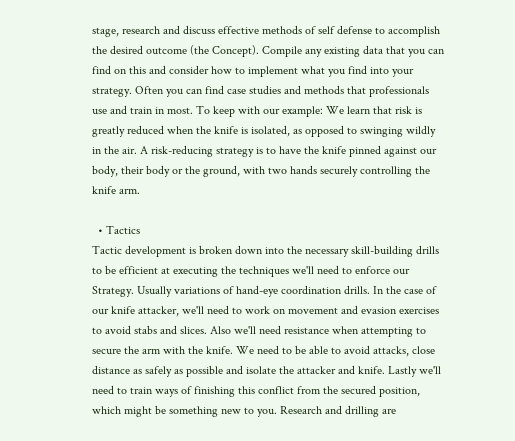stage, research and discuss effective methods of self defense to accomplish the desired outcome (the Concept). Compile any existing data that you can find on this and consider how to implement what you find into your strategy. Often you can find case studies and methods that professionals use and train in most. To keep with our example: We learn that risk is greatly reduced when the knife is isolated, as opposed to swinging wildly in the air. A risk-reducing strategy is to have the knife pinned against our body, their body or the ground, with two hands securely controlling the knife arm.

  • Tactics
Tactic development is broken down into the necessary skill-building drills to be efficient at executing the techniques we'll need to enforce our Strategy. Usually variations of hand-eye coordination drills. In the case of our knife attacker, we'll need to work on movement and evasion exercises to avoid stabs and slices. Also we'll need resistance when attempting to secure the arm with the knife. We need to be able to avoid attacks, close distance as safely as possible and isolate the attacker and knife. Lastly we'll need to train ways of finishing this conflict from the secured position, which might be something new to you. Research and drilling are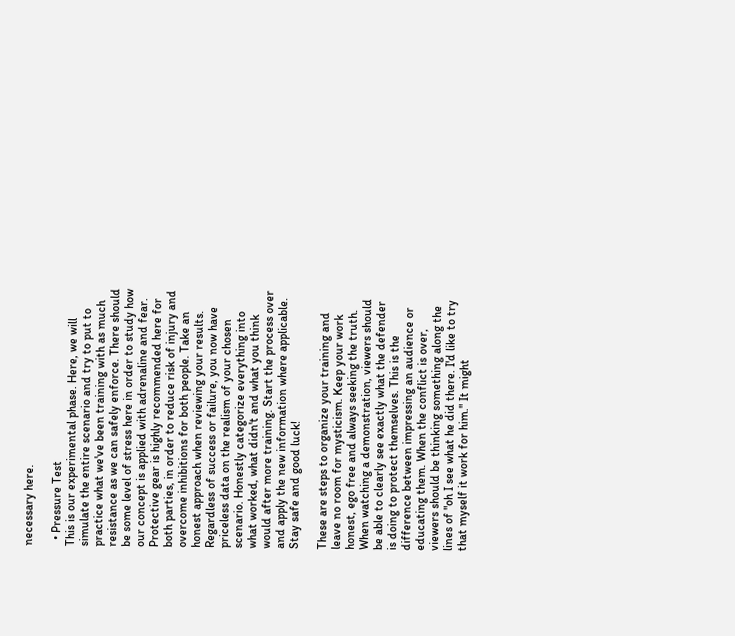necessary here.

  • Pressure Test
This is our experimental phase. Here, we will simulate the entire scenario and try to put to practice what we've been training with as much resistance as we can safely enforce. There should be some level of stress here in order to study how our concept is applied with adrenaline and fear. Protective gear is highly recommended here for both parties, in order to reduce risk of injury and overcome inhibitions for both people. Take an honest approach when reviewing your results. Regardless of success or failure, you now have priceless data on the realism of your chosen scenario. Honestly categorize everything into what worked, what didn't and what you think would after more training. Start the process over and apply the new information where applicable. Stay safe and good luck!

These are steps to organize your training and leave no room for mysticism. Keep your work honest, ego free and always seeking the truth. When watching a demonstration, viewers should be able to clearly see exactly what the defender is doing to protect themselves. This is the difference between impressing an audience or educating them. When the conflict is over, viewers should be thinking something along the lines of "oh I see what he did there. I'd like to try that myself it work for him." It might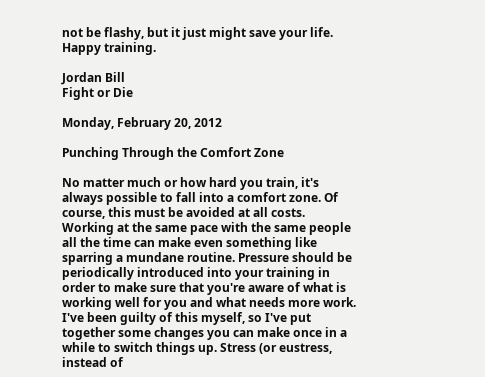not be flashy, but it just might save your life. Happy training.

Jordan Bill
Fight or Die

Monday, February 20, 2012

Punching Through the Comfort Zone

No matter much or how hard you train, it's always possible to fall into a comfort zone. Of course, this must be avoided at all costs. Working at the same pace with the same people all the time can make even something like sparring a mundane routine. Pressure should be periodically introduced into your training in order to make sure that you're aware of what is working well for you and what needs more work. I've been guilty of this myself, so I've put together some changes you can make once in a while to switch things up. Stress (or eustress, instead of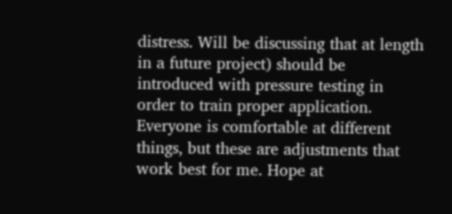distress. Will be discussing that at length in a future project) should be introduced with pressure testing in order to train proper application. Everyone is comfortable at different things, but these are adjustments that work best for me. Hope at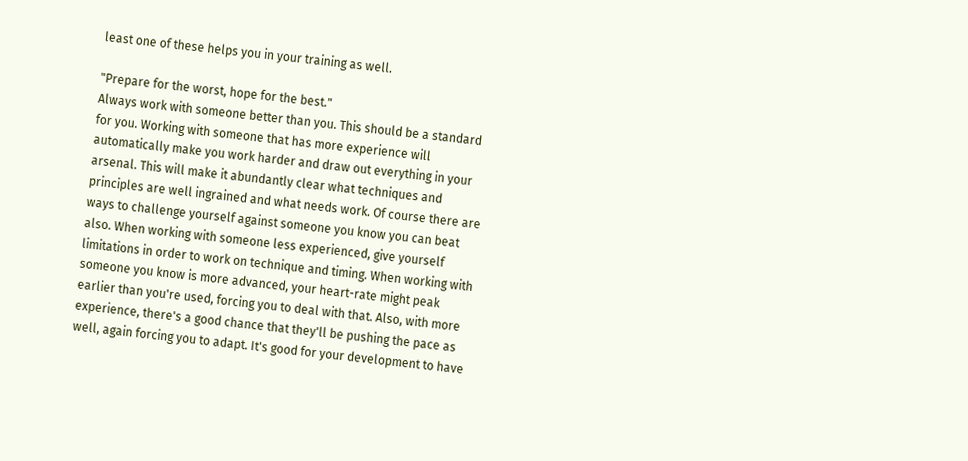least one of these helps you in your training as well.

"Prepare for the worst, hope for the best."
Always work with someone better than you. This should be a standard for you. Working with someone that has more experience will automatically make you work harder and draw out everything in your arsenal. This will make it abundantly clear what techniques and principles are well ingrained and what needs work. Of course there are ways to challenge yourself against someone you know you can beat also. When working with someone less experienced, give yourself limitations in order to work on technique and timing. When working with someone you know is more advanced, your heart-rate might peak earlier than you're used, forcing you to deal with that. Also, with more experience, there's a good chance that they'll be pushing the pace as well, again forcing you to adapt. It's good for your development to have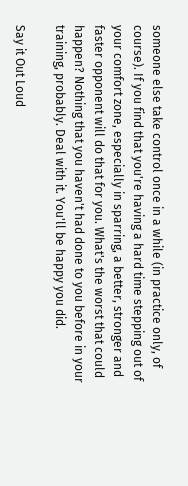someone else take control once in a while (in practice only, of course). If you find that you're having a hard time stepping out of your comfort zone, especially in sparring, a better, stronger and faster opponent will do that for you. What's the worst that could happen? Nothing that you haven't had done to you before in your training, probably. Deal with it. You'll be happy you did.

Say it Out Loud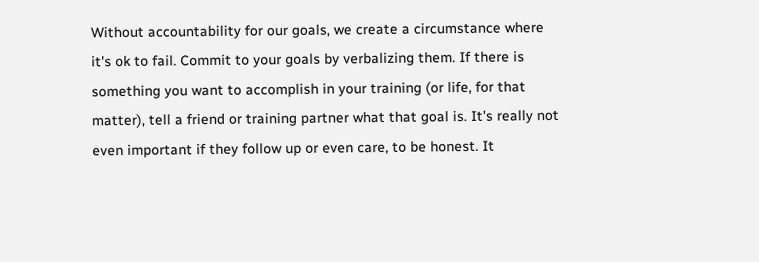Without accountability for our goals, we create a circumstance where it's ok to fail. Commit to your goals by verbalizing them. If there is something you want to accomplish in your training (or life, for that matter), tell a friend or training partner what that goal is. It's really not even important if they follow up or even care, to be honest. It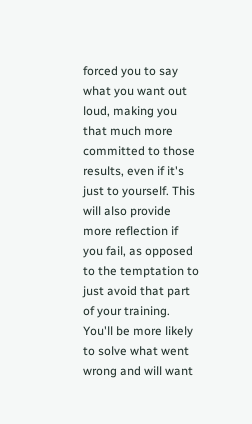forced you to say what you want out loud, making you that much more committed to those results, even if it's just to yourself. This will also provide more reflection if you fail, as opposed to the temptation to just avoid that part of your training. You'll be more likely to solve what went wrong and will want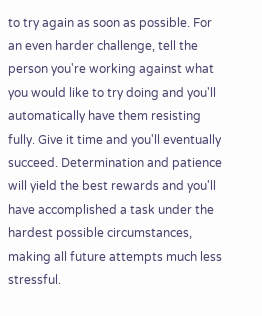to try again as soon as possible. For an even harder challenge, tell the person you're working against what you would like to try doing and you'll automatically have them resisting fully. Give it time and you'll eventually succeed. Determination and patience will yield the best rewards and you'll have accomplished a task under the hardest possible circumstances, making all future attempts much less stressful.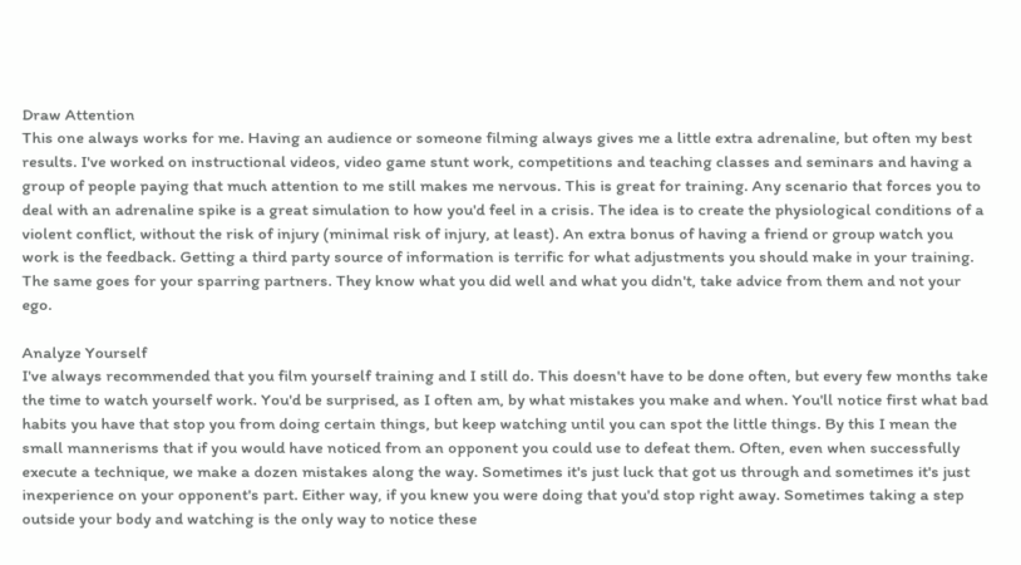Draw Attention
This one always works for me. Having an audience or someone filming always gives me a little extra adrenaline, but often my best results. I've worked on instructional videos, video game stunt work, competitions and teaching classes and seminars and having a group of people paying that much attention to me still makes me nervous. This is great for training. Any scenario that forces you to deal with an adrenaline spike is a great simulation to how you'd feel in a crisis. The idea is to create the physiological conditions of a violent conflict, without the risk of injury (minimal risk of injury, at least). An extra bonus of having a friend or group watch you work is the feedback. Getting a third party source of information is terrific for what adjustments you should make in your training. The same goes for your sparring partners. They know what you did well and what you didn't, take advice from them and not your ego.

Analyze Yourself
I've always recommended that you film yourself training and I still do. This doesn't have to be done often, but every few months take the time to watch yourself work. You'd be surprised, as I often am, by what mistakes you make and when. You'll notice first what bad habits you have that stop you from doing certain things, but keep watching until you can spot the little things. By this I mean the small mannerisms that if you would have noticed from an opponent you could use to defeat them. Often, even when successfully execute a technique, we make a dozen mistakes along the way. Sometimes it's just luck that got us through and sometimes it's just inexperience on your opponent's part. Either way, if you knew you were doing that you'd stop right away. Sometimes taking a step outside your body and watching is the only way to notice these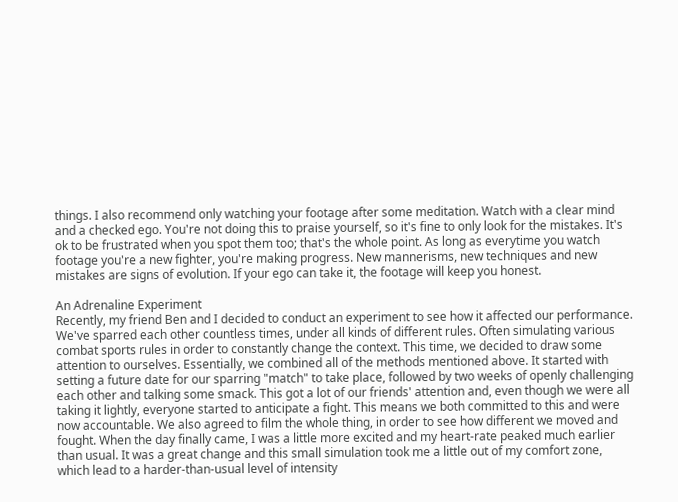things. I also recommend only watching your footage after some meditation. Watch with a clear mind and a checked ego. You're not doing this to praise yourself, so it's fine to only look for the mistakes. It's ok to be frustrated when you spot them too; that's the whole point. As long as everytime you watch footage you're a new fighter, you're making progress. New mannerisms, new techniques and new mistakes are signs of evolution. If your ego can take it, the footage will keep you honest.

An Adrenaline Experiment
Recently, my friend Ben and I decided to conduct an experiment to see how it affected our performance. We've sparred each other countless times, under all kinds of different rules. Often simulating various combat sports rules in order to constantly change the context. This time, we decided to draw some attention to ourselves. Essentially, we combined all of the methods mentioned above. It started with setting a future date for our sparring "match" to take place, followed by two weeks of openly challenging each other and talking some smack. This got a lot of our friends' attention and, even though we were all taking it lightly, everyone started to anticipate a fight. This means we both committed to this and were now accountable. We also agreed to film the whole thing, in order to see how different we moved and fought. When the day finally came, I was a little more excited and my heart-rate peaked much earlier than usual. It was a great change and this small simulation took me a little out of my comfort zone, which lead to a harder-than-usual level of intensity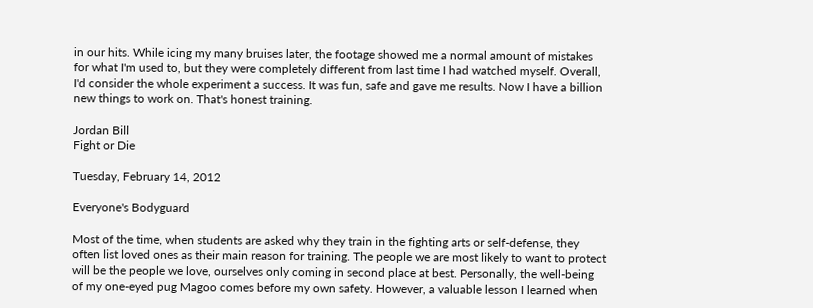in our hits. While icing my many bruises later, the footage showed me a normal amount of mistakes for what I'm used to, but they were completely different from last time I had watched myself. Overall, I'd consider the whole experiment a success. It was fun, safe and gave me results. Now I have a billion new things to work on. That's honest training.

Jordan Bill
Fight or Die

Tuesday, February 14, 2012

Everyone's Bodyguard

Most of the time, when students are asked why they train in the fighting arts or self-defense, they often list loved ones as their main reason for training. The people we are most likely to want to protect will be the people we love, ourselves only coming in second place at best. Personally, the well-being of my one-eyed pug Magoo comes before my own safety. However, a valuable lesson I learned when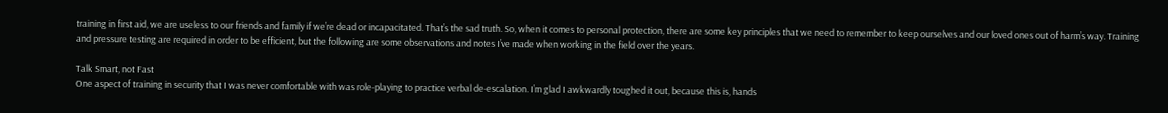training in first aid, we are useless to our friends and family if we’re dead or incapacitated. That’s the sad truth. So, when it comes to personal protection, there are some key principles that we need to remember to keep ourselves and our loved ones out of harm’s way. Training and pressure testing are required in order to be efficient, but the following are some observations and notes I’ve made when working in the field over the years.

Talk Smart, not Fast
One aspect of training in security that I was never comfortable with was role-playing to practice verbal de-escalation. I’m glad I awkwardly toughed it out, because this is, hands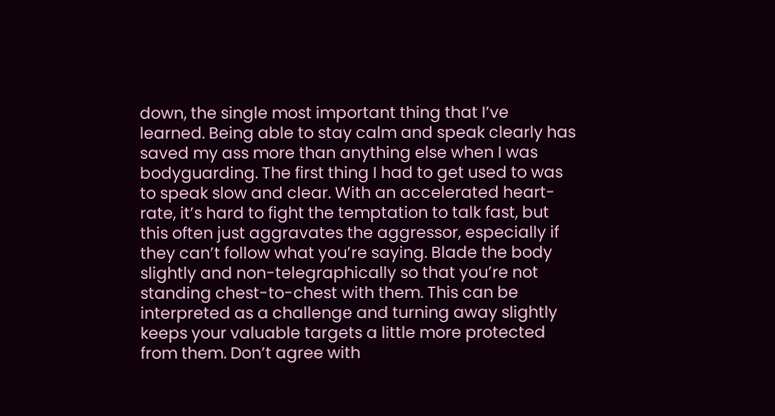down, the single most important thing that I’ve learned. Being able to stay calm and speak clearly has saved my ass more than anything else when I was bodyguarding. The first thing I had to get used to was to speak slow and clear. With an accelerated heart-rate, it’s hard to fight the temptation to talk fast, but this often just aggravates the aggressor, especially if they can’t follow what you’re saying. Blade the body slightly and non-telegraphically so that you’re not standing chest-to-chest with them. This can be interpreted as a challenge and turning away slightly keeps your valuable targets a little more protected from them. Don’t agree with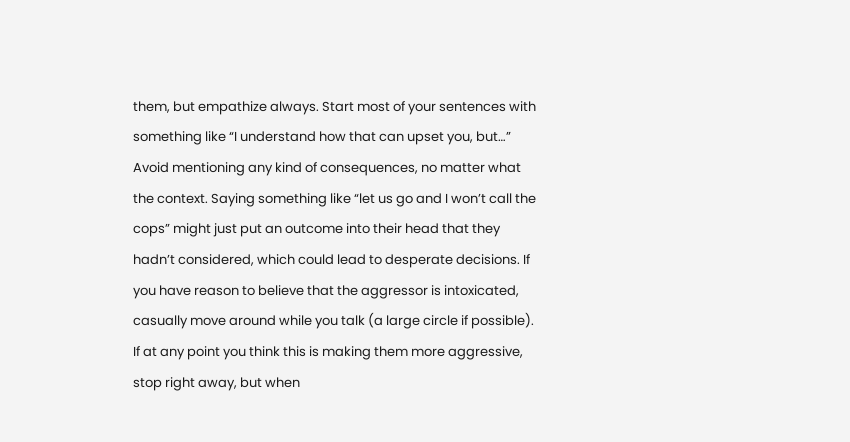them, but empathize always. Start most of your sentences with something like “I understand how that can upset you, but…” Avoid mentioning any kind of consequences, no matter what the context. Saying something like “let us go and I won’t call the cops” might just put an outcome into their head that they hadn’t considered, which could lead to desperate decisions. If you have reason to believe that the aggressor is intoxicated, casually move around while you talk (a large circle if possible). If at any point you think this is making them more aggressive, stop right away, but when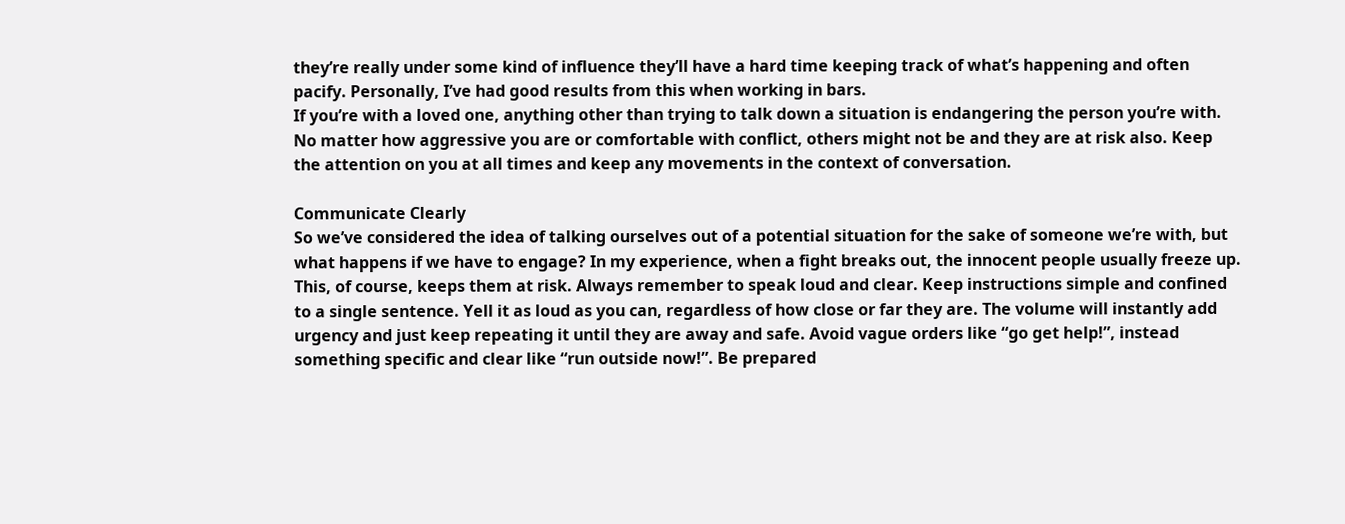they’re really under some kind of influence they’ll have a hard time keeping track of what’s happening and often pacify. Personally, I’ve had good results from this when working in bars.
If you’re with a loved one, anything other than trying to talk down a situation is endangering the person you’re with. No matter how aggressive you are or comfortable with conflict, others might not be and they are at risk also. Keep the attention on you at all times and keep any movements in the context of conversation.

Communicate Clearly
So we’ve considered the idea of talking ourselves out of a potential situation for the sake of someone we’re with, but what happens if we have to engage? In my experience, when a fight breaks out, the innocent people usually freeze up. This, of course, keeps them at risk. Always remember to speak loud and clear. Keep instructions simple and confined to a single sentence. Yell it as loud as you can, regardless of how close or far they are. The volume will instantly add urgency and just keep repeating it until they are away and safe. Avoid vague orders like “go get help!”, instead something specific and clear like “run outside now!”. Be prepared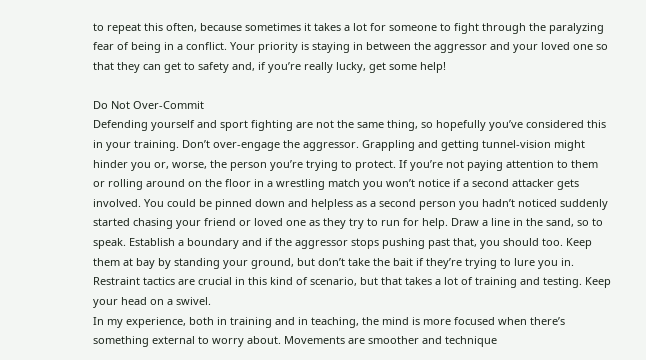to repeat this often, because sometimes it takes a lot for someone to fight through the paralyzing fear of being in a conflict. Your priority is staying in between the aggressor and your loved one so that they can get to safety and, if you’re really lucky, get some help!

Do Not Over-Commit
Defending yourself and sport fighting are not the same thing, so hopefully you’ve considered this in your training. Don’t over-engage the aggressor. Grappling and getting tunnel-vision might hinder you or, worse, the person you’re trying to protect. If you’re not paying attention to them or rolling around on the floor in a wrestling match you won’t notice if a second attacker gets involved. You could be pinned down and helpless as a second person you hadn’t noticed suddenly started chasing your friend or loved one as they try to run for help. Draw a line in the sand, so to speak. Establish a boundary and if the aggressor stops pushing past that, you should too. Keep them at bay by standing your ground, but don’t take the bait if they’re trying to lure you in. Restraint tactics are crucial in this kind of scenario, but that takes a lot of training and testing. Keep your head on a swivel.
In my experience, both in training and in teaching, the mind is more focused when there’s something external to worry about. Movements are smoother and technique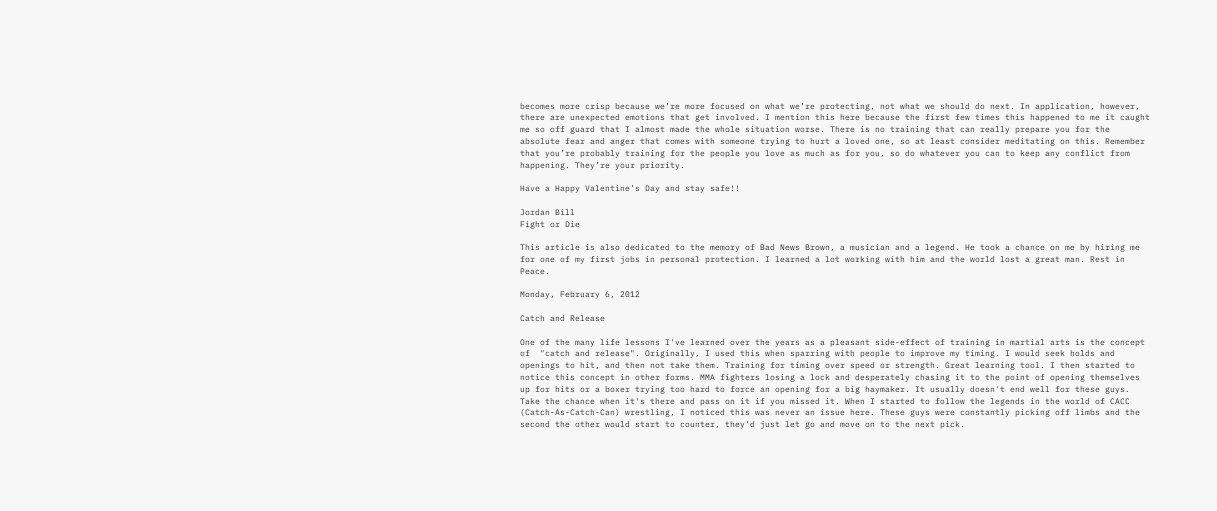becomes more crisp because we’re more focused on what we’re protecting, not what we should do next. In application, however, there are unexpected emotions that get involved. I mention this here because the first few times this happened to me it caught me so off guard that I almost made the whole situation worse. There is no training that can really prepare you for the absolute fear and anger that comes with someone trying to hurt a loved one, so at least consider meditating on this. Remember that you’re probably training for the people you love as much as for you, so do whatever you can to keep any conflict from happening. They’re your priority.

Have a Happy Valentine’s Day and stay safe!!

Jordan Bill
Fight or Die

This article is also dedicated to the memory of Bad News Brown, a musician and a legend. He took a chance on me by hiring me for one of my first jobs in personal protection. I learned a lot working with him and the world lost a great man. Rest in Peace.

Monday, February 6, 2012

Catch and Release

One of the many life lessons I've learned over the years as a pleasant side-effect of training in martial arts is the concept of  "catch and release". Originally, I used this when sparring with people to improve my timing. I would seek holds and openings to hit, and then not take them. Training for timing over speed or strength. Great learning tool. I then started to notice this concept in other forms. MMA fighters losing a lock and desperately chasing it to the point of opening themselves up for hits or a boxer trying too hard to force an opening for a big haymaker. It usually doesn't end well for these guys. Take the chance when it's there and pass on it if you missed it. When I started to follow the legends in the world of CACC (Catch-As-Catch-Can) wrestling, I noticed this was never an issue here. These guys were constantly picking off limbs and the second the other would start to counter, they'd just let go and move on to the next pick.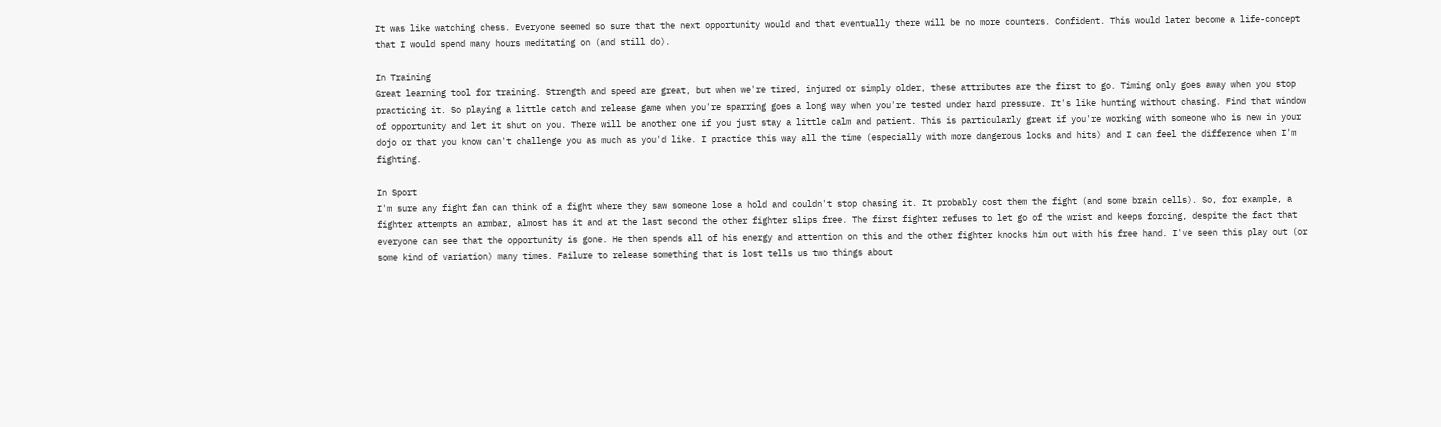It was like watching chess. Everyone seemed so sure that the next opportunity would and that eventually there will be no more counters. Confident. This would later become a life-concept that I would spend many hours meditating on (and still do).

In Training
Great learning tool for training. Strength and speed are great, but when we're tired, injured or simply older, these attributes are the first to go. Timing only goes away when you stop practicing it. So playing a little catch and release game when you're sparring goes a long way when you're tested under hard pressure. It's like hunting without chasing. Find that window of opportunity and let it shut on you. There will be another one if you just stay a little calm and patient. This is particularly great if you're working with someone who is new in your dojo or that you know can't challenge you as much as you'd like. I practice this way all the time (especially with more dangerous locks and hits) and I can feel the difference when I'm fighting.

In Sport
I'm sure any fight fan can think of a fight where they saw someone lose a hold and couldn't stop chasing it. It probably cost them the fight (and some brain cells). So, for example, a fighter attempts an armbar, almost has it and at the last second the other fighter slips free. The first fighter refuses to let go of the wrist and keeps forcing, despite the fact that everyone can see that the opportunity is gone. He then spends all of his energy and attention on this and the other fighter knocks him out with his free hand. I've seen this play out (or some kind of variation) many times. Failure to release something that is lost tells us two things about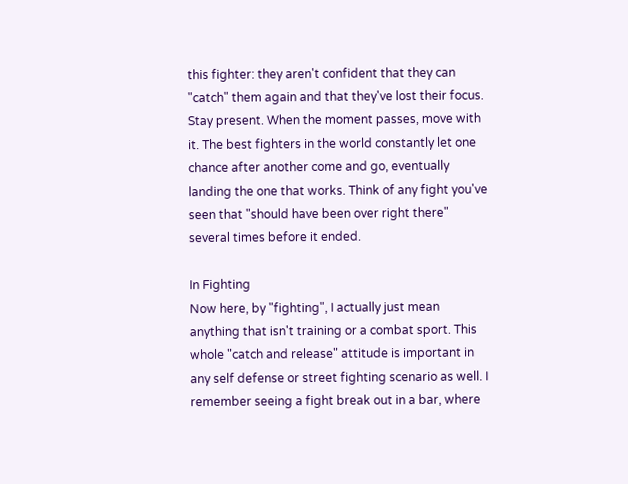this fighter: they aren't confident that they can "catch" them again and that they've lost their focus. Stay present. When the moment passes, move with it. The best fighters in the world constantly let one chance after another come and go, eventually landing the one that works. Think of any fight you've seen that "should have been over right there" several times before it ended.

In Fighting
Now here, by "fighting", I actually just mean anything that isn't training or a combat sport. This whole "catch and release" attitude is important in any self defense or street fighting scenario as well. I remember seeing a fight break out in a bar, where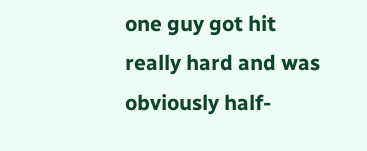one guy got hit really hard and was obviously half-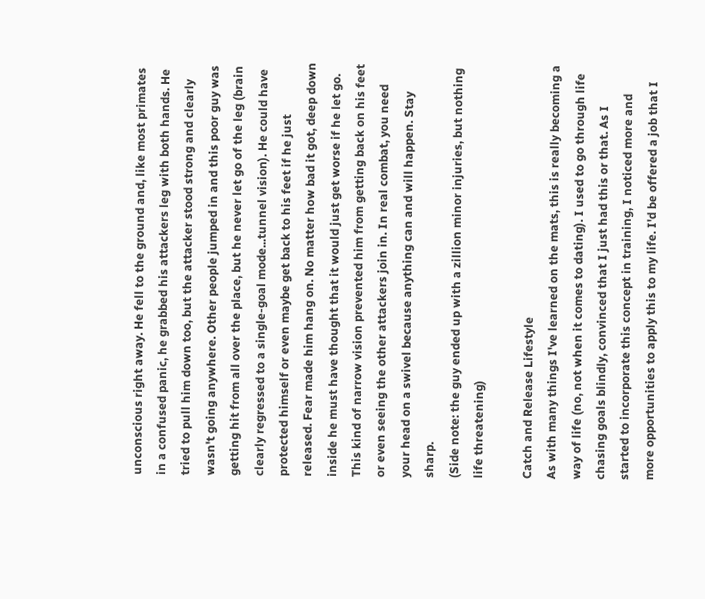unconscious right away. He fell to the ground and, like most primates in a confused panic, he grabbed his attackers leg with both hands. He tried to pull him down too, but the attacker stood strong and clearly wasn't going anywhere. Other people jumped in and this poor guy was getting hit from all over the place, but he never let go of the leg (brain clearly regressed to a single-goal mode...tunnel vision). He could have protected himself or even maybe get back to his feet if he just released. Fear made him hang on. No matter how bad it got, deep down inside he must have thought that it would just get worse if he let go. This kind of narrow vision prevented him from getting back on his feet or even seeing the other attackers join in. In real combat, you need your head on a swivel because anything can and will happen. Stay sharp.
(Side note: the guy ended up with a zillion minor injuries, but nothing life threatening)

Catch and Release Lifestyle
As with many things I've learned on the mats, this is really becoming a way of life (no, not when it comes to dating). I used to go through life chasing goals blindly, convinced that I just had this or that. As I started to incorporate this concept in training, I noticed more and more opportunities to apply this to my life. I'd be offered a job that I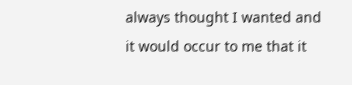always thought I wanted and it would occur to me that it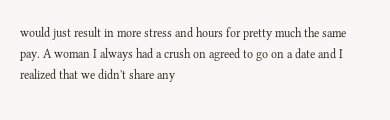would just result in more stress and hours for pretty much the same pay. A woman I always had a crush on agreed to go on a date and I realized that we didn't share any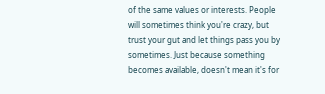of the same values or interests. People will sometimes think you're crazy, but trust your gut and let things pass you by sometimes. Just because something becomes available, doesn't mean it's for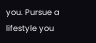you. Pursue a lifestyle you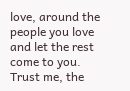love, around the people you love and let the rest come to you. Trust me, the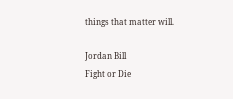things that matter will.

Jordan Bill
Fight or Die